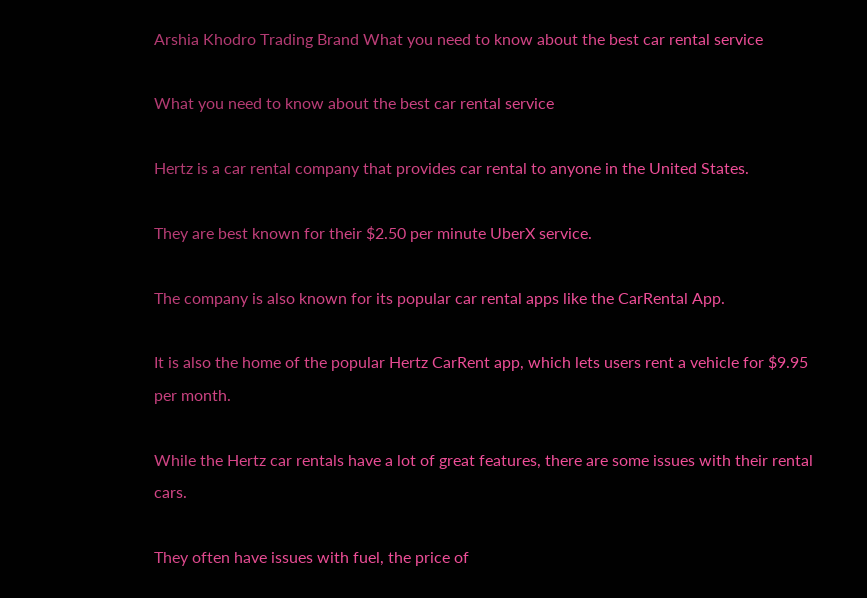Arshia Khodro Trading Brand What you need to know about the best car rental service

What you need to know about the best car rental service

Hertz is a car rental company that provides car rental to anyone in the United States.

They are best known for their $2.50 per minute UberX service.

The company is also known for its popular car rental apps like the CarRental App.

It is also the home of the popular Hertz CarRent app, which lets users rent a vehicle for $9.95 per month.

While the Hertz car rentals have a lot of great features, there are some issues with their rental cars.

They often have issues with fuel, the price of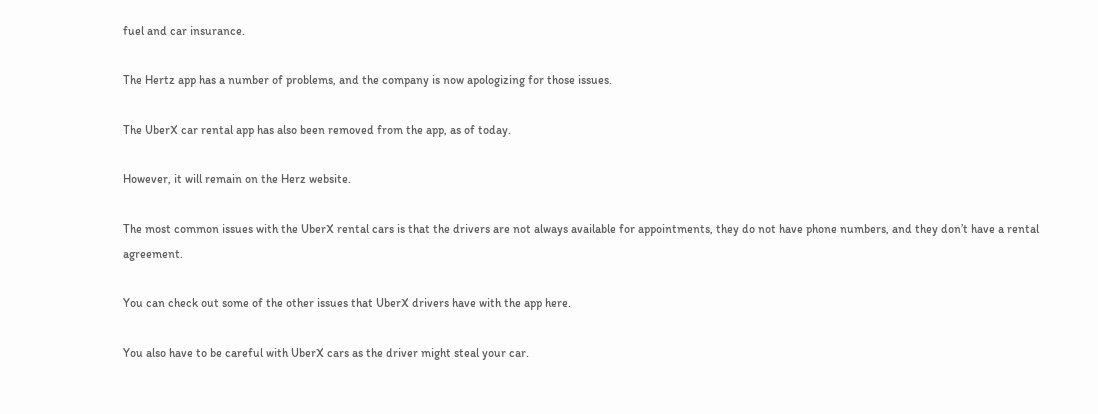fuel and car insurance.

The Hertz app has a number of problems, and the company is now apologizing for those issues.

The UberX car rental app has also been removed from the app, as of today.

However, it will remain on the Herz website.

The most common issues with the UberX rental cars is that the drivers are not always available for appointments, they do not have phone numbers, and they don’t have a rental agreement.

You can check out some of the other issues that UberX drivers have with the app here.

You also have to be careful with UberX cars as the driver might steal your car.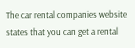The car rental companies website states that you can get a rental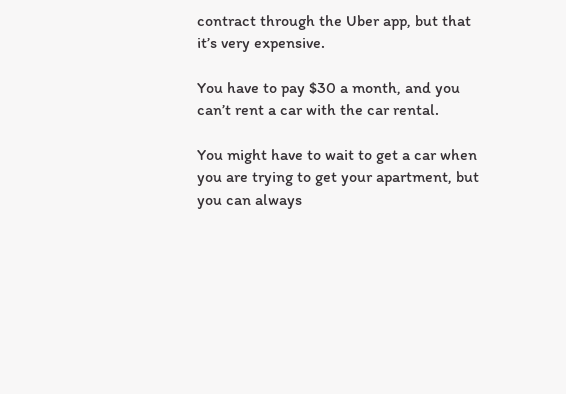contract through the Uber app, but that it’s very expensive.

You have to pay $30 a month, and you can’t rent a car with the car rental.

You might have to wait to get a car when you are trying to get your apartment, but you can always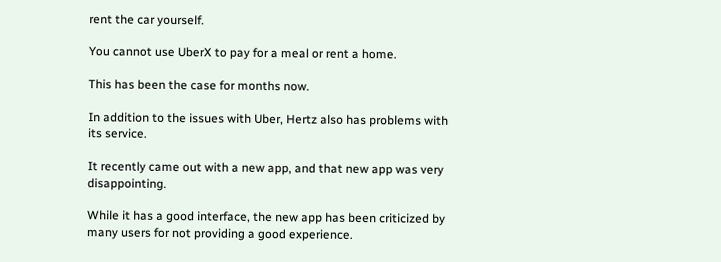rent the car yourself.

You cannot use UberX to pay for a meal or rent a home.

This has been the case for months now.

In addition to the issues with Uber, Hertz also has problems with its service.

It recently came out with a new app, and that new app was very disappointing.

While it has a good interface, the new app has been criticized by many users for not providing a good experience.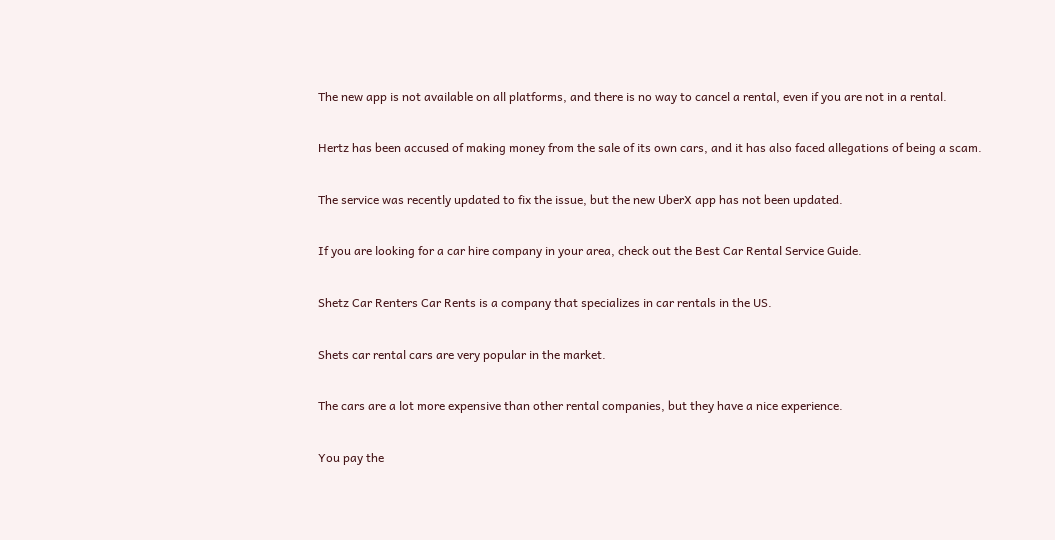The new app is not available on all platforms, and there is no way to cancel a rental, even if you are not in a rental.

Hertz has been accused of making money from the sale of its own cars, and it has also faced allegations of being a scam.

The service was recently updated to fix the issue, but the new UberX app has not been updated.

If you are looking for a car hire company in your area, check out the Best Car Rental Service Guide.

Shetz Car Renters Car Rents is a company that specializes in car rentals in the US.

Shets car rental cars are very popular in the market.

The cars are a lot more expensive than other rental companies, but they have a nice experience.

You pay the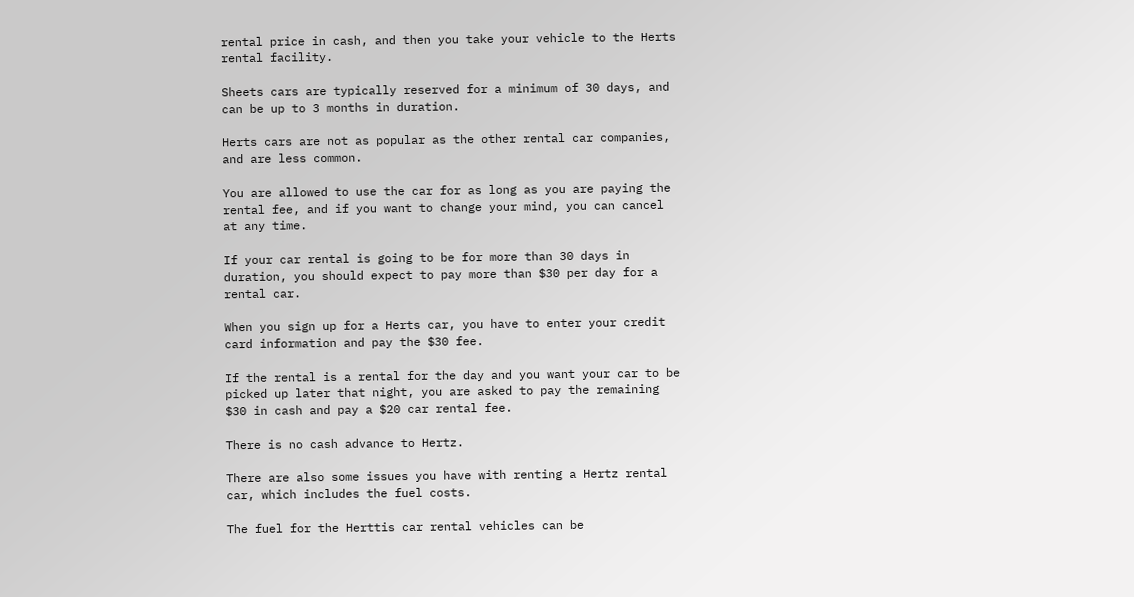rental price in cash, and then you take your vehicle to the Herts rental facility.

Sheets cars are typically reserved for a minimum of 30 days, and can be up to 3 months in duration.

Herts cars are not as popular as the other rental car companies, and are less common.

You are allowed to use the car for as long as you are paying the rental fee, and if you want to change your mind, you can cancel at any time.

If your car rental is going to be for more than 30 days in duration, you should expect to pay more than $30 per day for a rental car.

When you sign up for a Herts car, you have to enter your credit card information and pay the $30 fee.

If the rental is a rental for the day and you want your car to be picked up later that night, you are asked to pay the remaining $30 in cash and pay a $20 car rental fee.

There is no cash advance to Hertz.

There are also some issues you have with renting a Hertz rental car, which includes the fuel costs.

The fuel for the Herttis car rental vehicles can be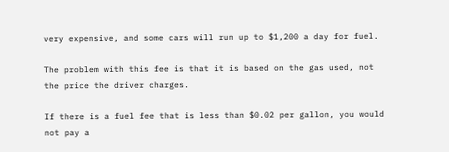very expensive, and some cars will run up to $1,200 a day for fuel.

The problem with this fee is that it is based on the gas used, not the price the driver charges.

If there is a fuel fee that is less than $0.02 per gallon, you would not pay a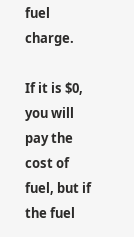fuel charge.

If it is $0, you will pay the cost of fuel, but if the fuel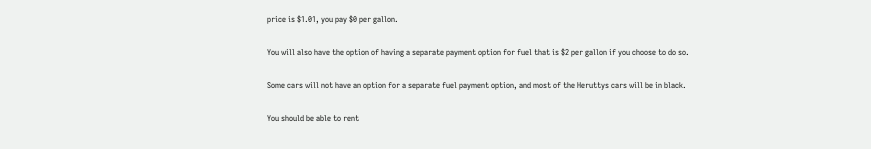price is $1.01, you pay $0 per gallon.

You will also have the option of having a separate payment option for fuel that is $2 per gallon if you choose to do so.

Some cars will not have an option for a separate fuel payment option, and most of the Heruttys cars will be in black.

You should be able to rent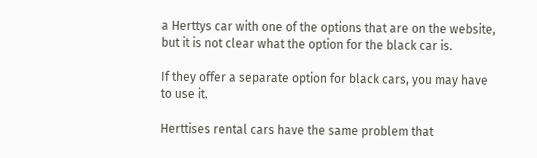a Herttys car with one of the options that are on the website, but it is not clear what the option for the black car is.

If they offer a separate option for black cars, you may have to use it.

Herttises rental cars have the same problem that